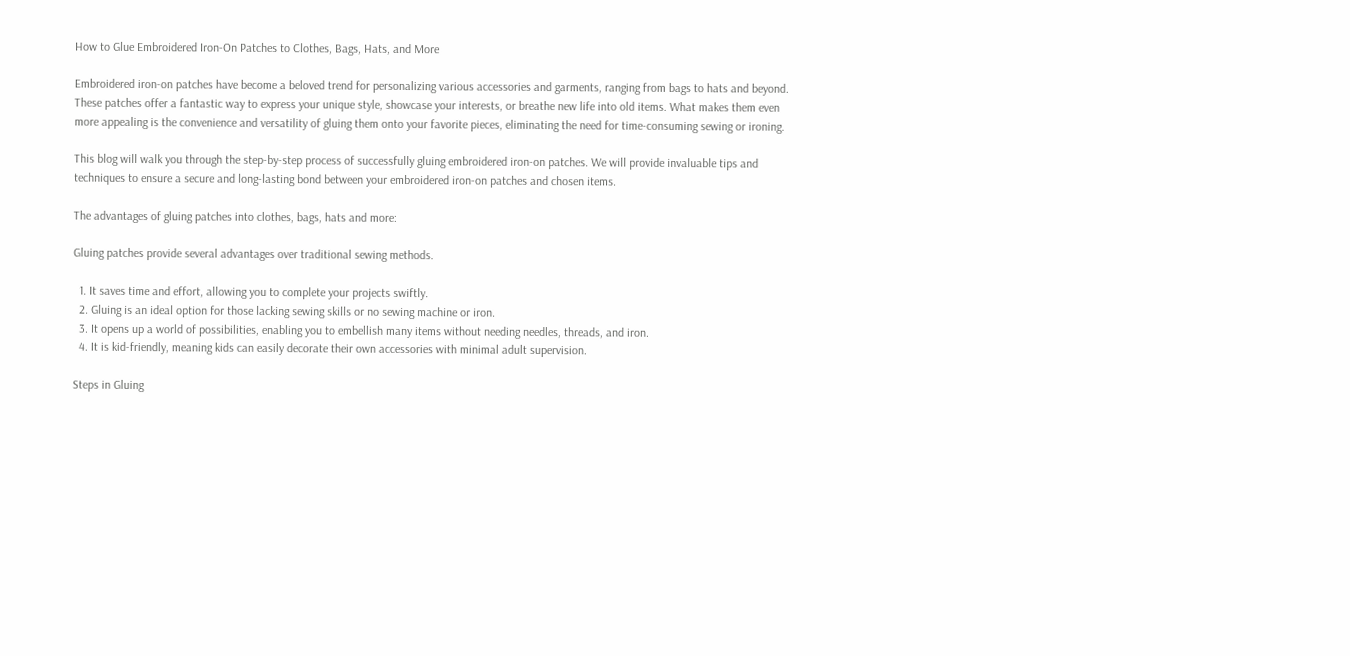How to Glue Embroidered Iron-On Patches to Clothes, Bags, Hats, and More

Embroidered iron-on patches have become a beloved trend for personalizing various accessories and garments, ranging from bags to hats and beyond. These patches offer a fantastic way to express your unique style, showcase your interests, or breathe new life into old items. What makes them even more appealing is the convenience and versatility of gluing them onto your favorite pieces, eliminating the need for time-consuming sewing or ironing.

This blog will walk you through the step-by-step process of successfully gluing embroidered iron-on patches. We will provide invaluable tips and techniques to ensure a secure and long-lasting bond between your embroidered iron-on patches and chosen items.

The advantages of gluing patches into clothes, bags, hats and more:

Gluing patches provide several advantages over traditional sewing methods.

  1. It saves time and effort, allowing you to complete your projects swiftly.
  2. Gluing is an ideal option for those lacking sewing skills or no sewing machine or iron.
  3. It opens up a world of possibilities, enabling you to embellish many items without needing needles, threads, and iron.
  4. It is kid-friendly, meaning kids can easily decorate their own accessories with minimal adult supervision.

Steps in Gluing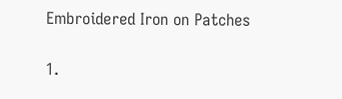Embroidered Iron on Patches

1.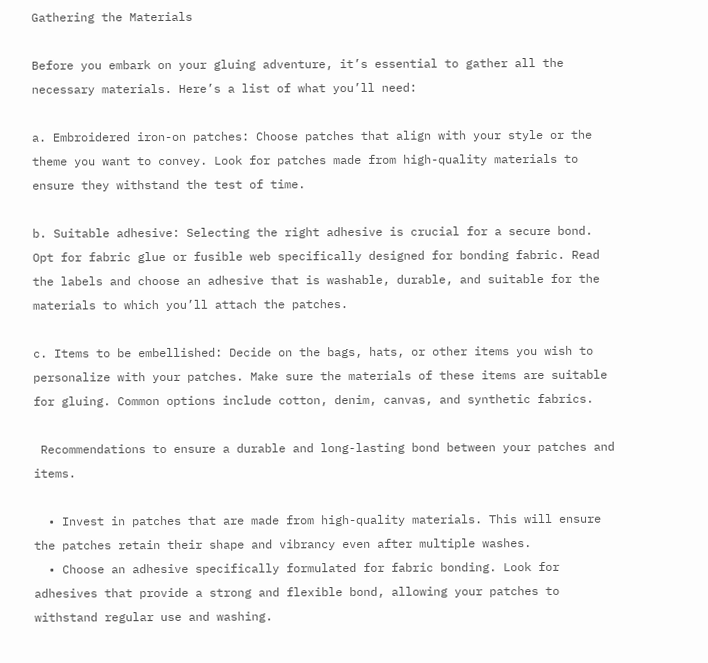Gathering the Materials

Before you embark on your gluing adventure, it’s essential to gather all the necessary materials. Here’s a list of what you’ll need:

a. Embroidered iron-on patches: Choose patches that align with your style or the theme you want to convey. Look for patches made from high-quality materials to ensure they withstand the test of time.

b. Suitable adhesive: Selecting the right adhesive is crucial for a secure bond. Opt for fabric glue or fusible web specifically designed for bonding fabric. Read the labels and choose an adhesive that is washable, durable, and suitable for the materials to which you’ll attach the patches.

c. Items to be embellished: Decide on the bags, hats, or other items you wish to personalize with your patches. Make sure the materials of these items are suitable for gluing. Common options include cotton, denim, canvas, and synthetic fabrics.

 Recommendations to ensure a durable and long-lasting bond between your patches and items.

  • Invest in patches that are made from high-quality materials. This will ensure the patches retain their shape and vibrancy even after multiple washes.
  • Choose an adhesive specifically formulated for fabric bonding. Look for adhesives that provide a strong and flexible bond, allowing your patches to withstand regular use and washing.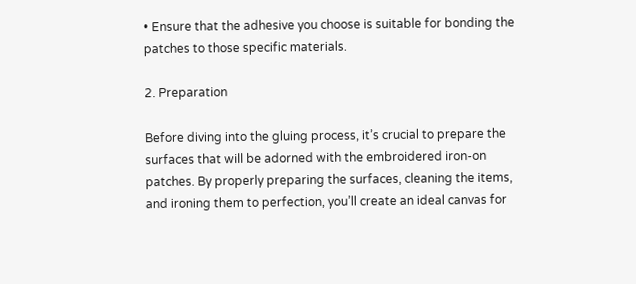• Ensure that the adhesive you choose is suitable for bonding the patches to those specific materials.

2. Preparation

Before diving into the gluing process, it’s crucial to prepare the surfaces that will be adorned with the embroidered iron-on patches. By properly preparing the surfaces, cleaning the items, and ironing them to perfection, you’ll create an ideal canvas for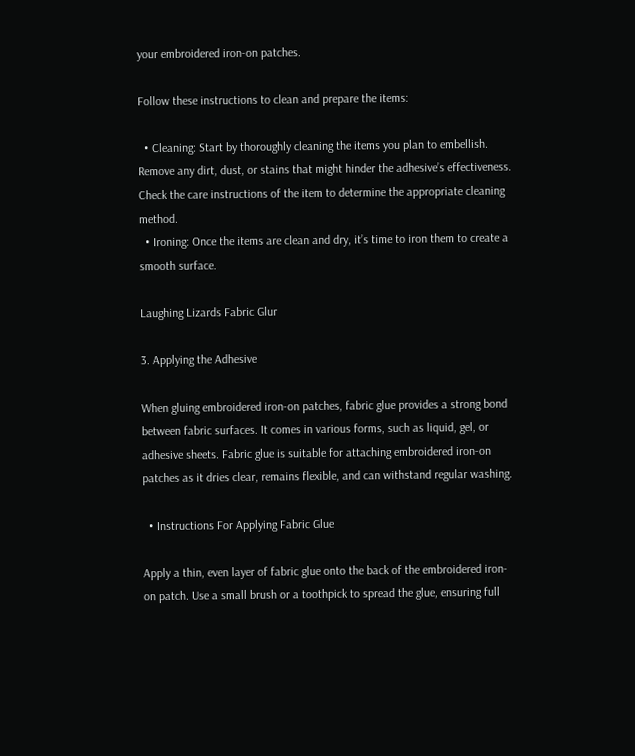your embroidered iron-on patches.

Follow these instructions to clean and prepare the items:

  • Cleaning: Start by thoroughly cleaning the items you plan to embellish. Remove any dirt, dust, or stains that might hinder the adhesive’s effectiveness. Check the care instructions of the item to determine the appropriate cleaning method.
  • Ironing: Once the items are clean and dry, it’s time to iron them to create a smooth surface.

Laughing Lizards Fabric Glur

3. Applying the Adhesive

When gluing embroidered iron-on patches, fabric glue provides a strong bond between fabric surfaces. It comes in various forms, such as liquid, gel, or adhesive sheets. Fabric glue is suitable for attaching embroidered iron-on patches as it dries clear, remains flexible, and can withstand regular washing.

  • Instructions For Applying Fabric Glue

Apply a thin, even layer of fabric glue onto the back of the embroidered iron-on patch. Use a small brush or a toothpick to spread the glue, ensuring full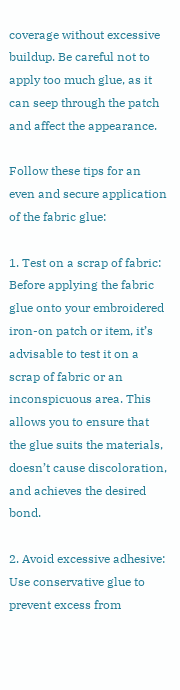coverage without excessive buildup. Be careful not to apply too much glue, as it can seep through the patch and affect the appearance.

Follow these tips for an even and secure application of the fabric glue:

1. Test on a scrap of fabric: Before applying the fabric glue onto your embroidered iron-on patch or item, it’s advisable to test it on a scrap of fabric or an inconspicuous area. This allows you to ensure that the glue suits the materials, doesn’t cause discoloration, and achieves the desired bond.

2. Avoid excessive adhesive: Use conservative glue to prevent excess from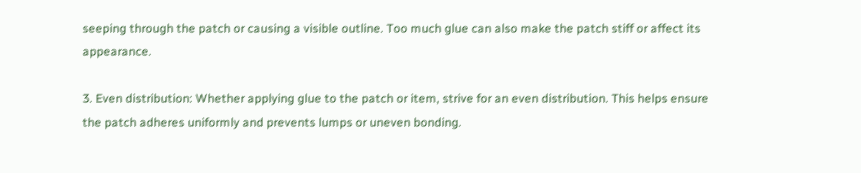seeping through the patch or causing a visible outline. Too much glue can also make the patch stiff or affect its appearance.

3. Even distribution: Whether applying glue to the patch or item, strive for an even distribution. This helps ensure the patch adheres uniformly and prevents lumps or uneven bonding.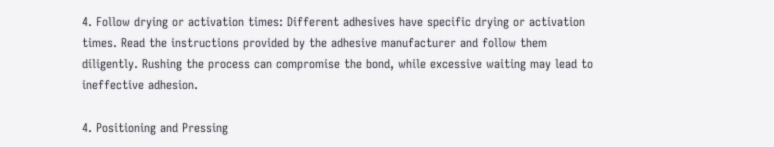4. Follow drying or activation times: Different adhesives have specific drying or activation times. Read the instructions provided by the adhesive manufacturer and follow them diligently. Rushing the process can compromise the bond, while excessive waiting may lead to ineffective adhesion.

4. Positioning and Pressing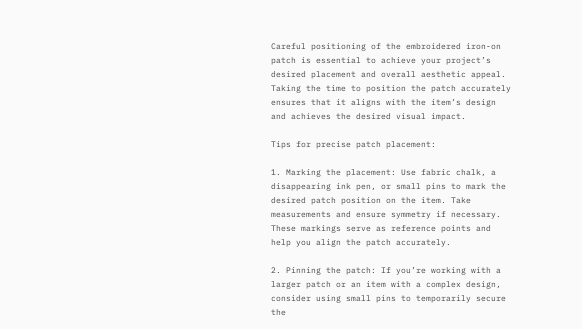Careful positioning of the embroidered iron-on patch is essential to achieve your project’s desired placement and overall aesthetic appeal. Taking the time to position the patch accurately ensures that it aligns with the item’s design and achieves the desired visual impact.

Tips for precise patch placement:

1. Marking the placement: Use fabric chalk, a disappearing ink pen, or small pins to mark the desired patch position on the item. Take measurements and ensure symmetry if necessary. These markings serve as reference points and help you align the patch accurately.

2. Pinning the patch: If you’re working with a larger patch or an item with a complex design, consider using small pins to temporarily secure the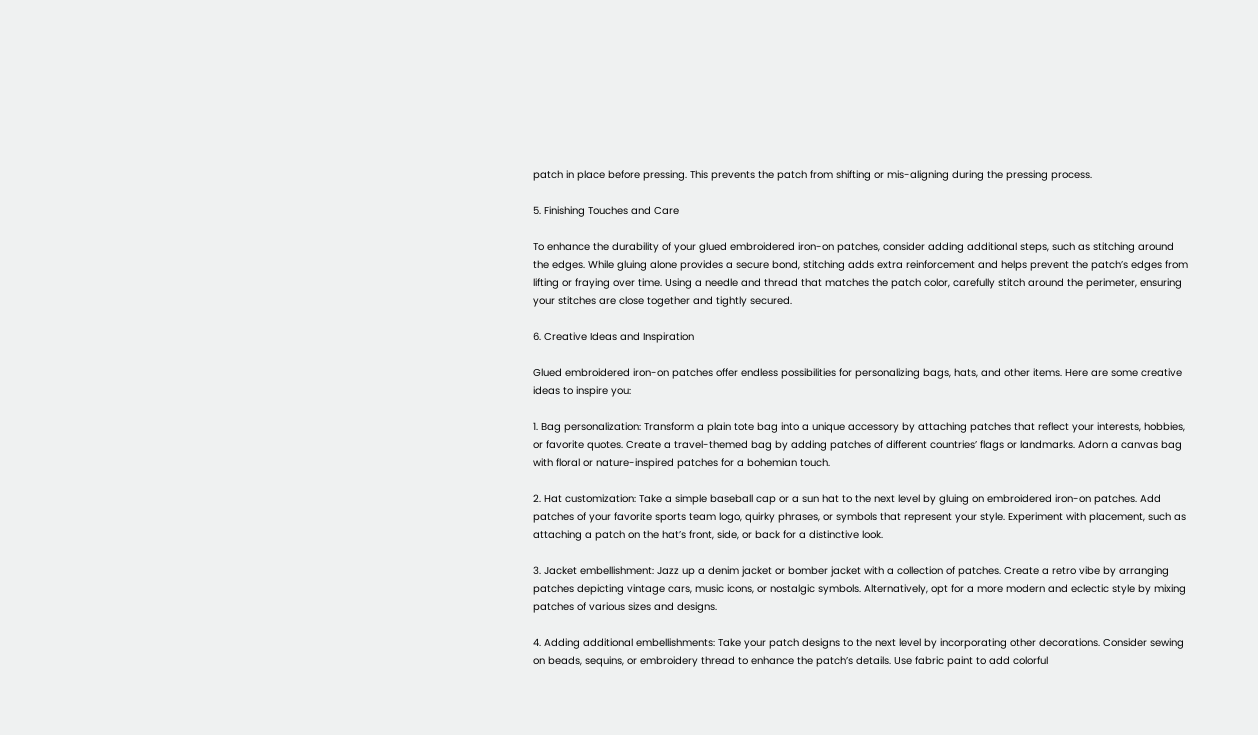patch in place before pressing. This prevents the patch from shifting or mis-aligning during the pressing process.

5. Finishing Touches and Care

To enhance the durability of your glued embroidered iron-on patches, consider adding additional steps, such as stitching around the edges. While gluing alone provides a secure bond, stitching adds extra reinforcement and helps prevent the patch’s edges from lifting or fraying over time. Using a needle and thread that matches the patch color, carefully stitch around the perimeter, ensuring your stitches are close together and tightly secured.

6. Creative Ideas and Inspiration

Glued embroidered iron-on patches offer endless possibilities for personalizing bags, hats, and other items. Here are some creative ideas to inspire you:

1. Bag personalization: Transform a plain tote bag into a unique accessory by attaching patches that reflect your interests, hobbies, or favorite quotes. Create a travel-themed bag by adding patches of different countries’ flags or landmarks. Adorn a canvas bag with floral or nature-inspired patches for a bohemian touch.

2. Hat customization: Take a simple baseball cap or a sun hat to the next level by gluing on embroidered iron-on patches. Add patches of your favorite sports team logo, quirky phrases, or symbols that represent your style. Experiment with placement, such as attaching a patch on the hat’s front, side, or back for a distinctive look.

3. Jacket embellishment: Jazz up a denim jacket or bomber jacket with a collection of patches. Create a retro vibe by arranging patches depicting vintage cars, music icons, or nostalgic symbols. Alternatively, opt for a more modern and eclectic style by mixing patches of various sizes and designs.

4. Adding additional embellishments: Take your patch designs to the next level by incorporating other decorations. Consider sewing on beads, sequins, or embroidery thread to enhance the patch’s details. Use fabric paint to add colorful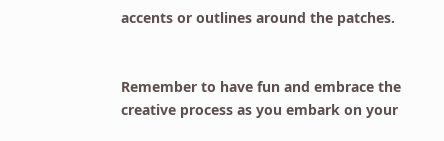accents or outlines around the patches.


Remember to have fun and embrace the creative process as you embark on your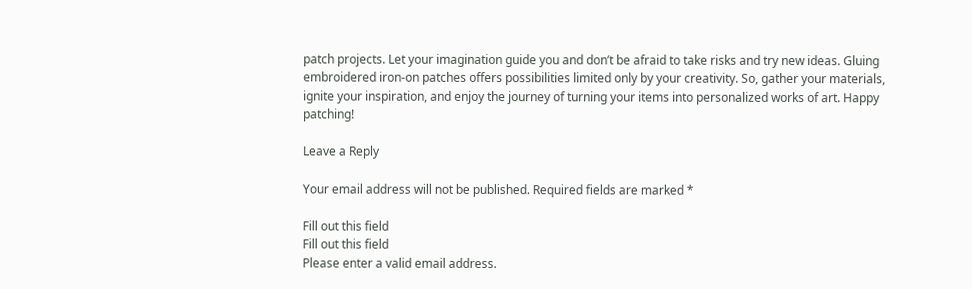patch projects. Let your imagination guide you and don’t be afraid to take risks and try new ideas. Gluing embroidered iron-on patches offers possibilities limited only by your creativity. So, gather your materials, ignite your inspiration, and enjoy the journey of turning your items into personalized works of art. Happy patching!

Leave a Reply

Your email address will not be published. Required fields are marked *

Fill out this field
Fill out this field
Please enter a valid email address.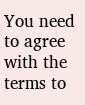You need to agree with the terms to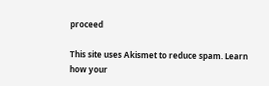proceed

This site uses Akismet to reduce spam. Learn how your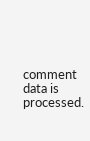comment data is processed.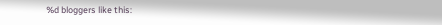%d bloggers like this: